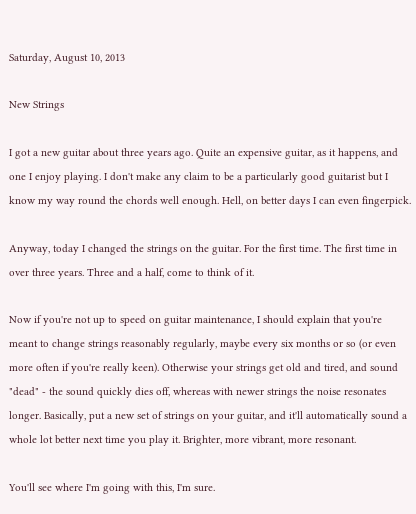Saturday, August 10, 2013

New Strings

I got a new guitar about three years ago. Quite an expensive guitar, as it happens, and one I enjoy playing. I don't make any claim to be a particularly good guitarist but I know my way round the chords well enough. Hell, on better days I can even fingerpick.

Anyway, today I changed the strings on the guitar. For the first time. The first time in over three years. Three and a half, come to think of it.

Now if you're not up to speed on guitar maintenance, I should explain that you're meant to change strings reasonably regularly, maybe every six months or so (or even more often if you're really keen). Otherwise your strings get old and tired, and sound "dead" - the sound quickly dies off, whereas with newer strings the noise resonates longer. Basically, put a new set of strings on your guitar, and it'll automatically sound a whole lot better next time you play it. Brighter, more vibrant, more resonant.

You'll see where I'm going with this, I'm sure.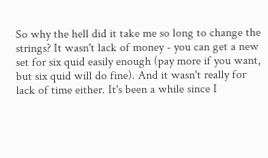So why the hell did it take me so long to change the strings? It wasn't lack of money - you can get a new set for six quid easily enough (pay more if you want, but six quid will do fine). And it wasn't really for lack of time either. It's been a while since I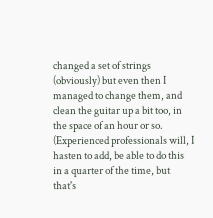changed a set of strings (obviously) but even then I managed to change them, and clean the guitar up a bit too, in the space of an hour or so. (Experienced professionals will, I hasten to add, be able to do this in a quarter of the time, but that's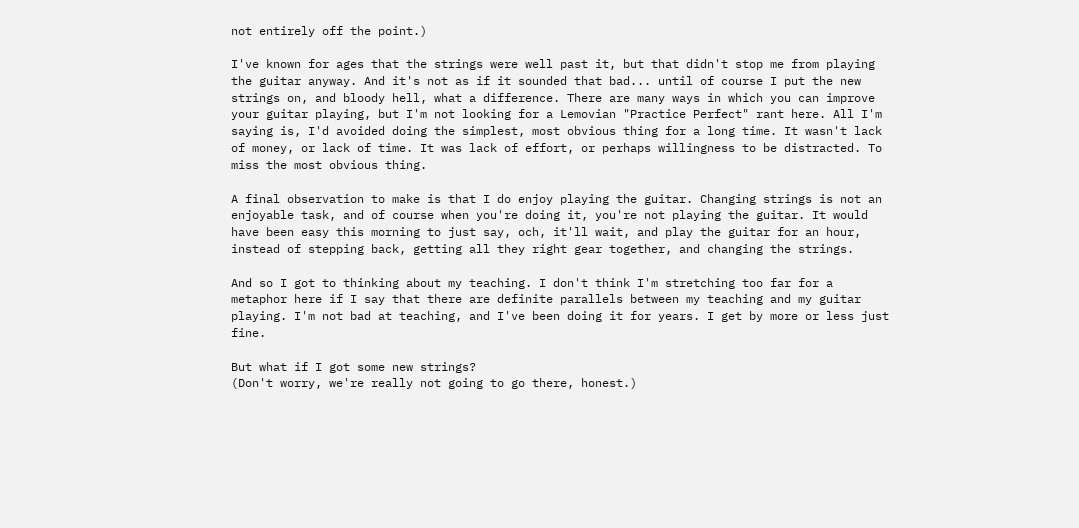not entirely off the point.)

I've known for ages that the strings were well past it, but that didn't stop me from playing the guitar anyway. And it's not as if it sounded that bad... until of course I put the new strings on, and bloody hell, what a difference. There are many ways in which you can improve your guitar playing, but I'm not looking for a Lemovian "Practice Perfect" rant here. All I'm saying is, I'd avoided doing the simplest, most obvious thing for a long time. It wasn't lack of money, or lack of time. It was lack of effort, or perhaps willingness to be distracted. To miss the most obvious thing.

A final observation to make is that I do enjoy playing the guitar. Changing strings is not an enjoyable task, and of course when you're doing it, you're not playing the guitar. It would have been easy this morning to just say, och, it'll wait, and play the guitar for an hour, instead of stepping back, getting all they right gear together, and changing the strings.

And so I got to thinking about my teaching. I don't think I'm stretching too far for a metaphor here if I say that there are definite parallels between my teaching and my guitar playing. I'm not bad at teaching, and I've been doing it for years. I get by more or less just fine.

But what if I got some new strings?
(Don't worry, we're really not going to go there, honest.)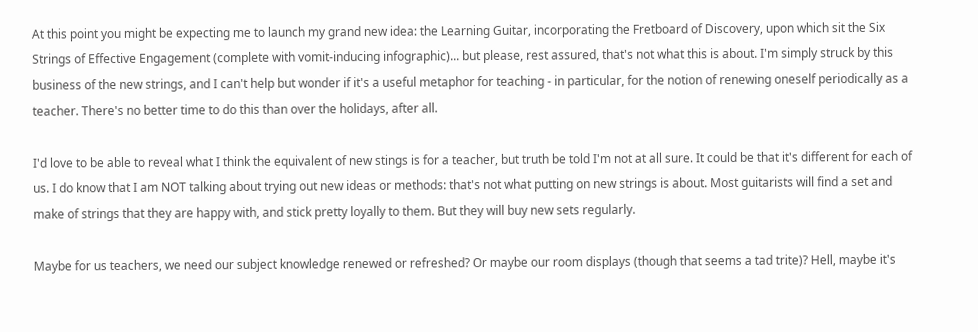At this point you might be expecting me to launch my grand new idea: the Learning Guitar, incorporating the Fretboard of Discovery, upon which sit the Six Strings of Effective Engagement (complete with vomit-inducing infographic)... but please, rest assured, that's not what this is about. I'm simply struck by this business of the new strings, and I can't help but wonder if it's a useful metaphor for teaching - in particular, for the notion of renewing oneself periodically as a teacher. There's no better time to do this than over the holidays, after all.

I'd love to be able to reveal what I think the equivalent of new stings is for a teacher, but truth be told I'm not at all sure. It could be that it's different for each of us. I do know that I am NOT talking about trying out new ideas or methods: that's not what putting on new strings is about. Most guitarists will find a set and make of strings that they are happy with, and stick pretty loyally to them. But they will buy new sets regularly.

Maybe for us teachers, we need our subject knowledge renewed or refreshed? Or maybe our room displays (though that seems a tad trite)? Hell, maybe it's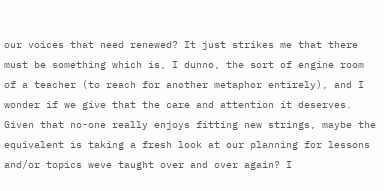our voices that need renewed? It just strikes me that there must be something which is, I dunno, the sort of engine room of a teacher (to reach for another metaphor entirely), and I wonder if we give that the care and attention it deserves. Given that no-one really enjoys fitting new strings, maybe the equivalent is taking a fresh look at our planning for lessons and/or topics weve taught over and over again? I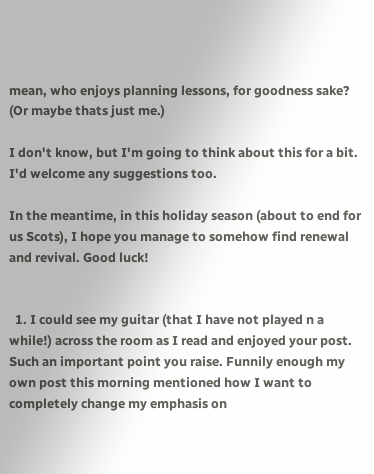mean, who enjoys planning lessons, for goodness sake? (Or maybe thats just me.)

I don't know, but I'm going to think about this for a bit. I'd welcome any suggestions too.

In the meantime, in this holiday season (about to end for us Scots), I hope you manage to somehow find renewal and revival. Good luck!


  1. I could see my guitar (that I have not played n a while!) across the room as I read and enjoyed your post. Such an important point you raise. Funnily enough my own post this morning mentioned how I want to completely change my emphasis on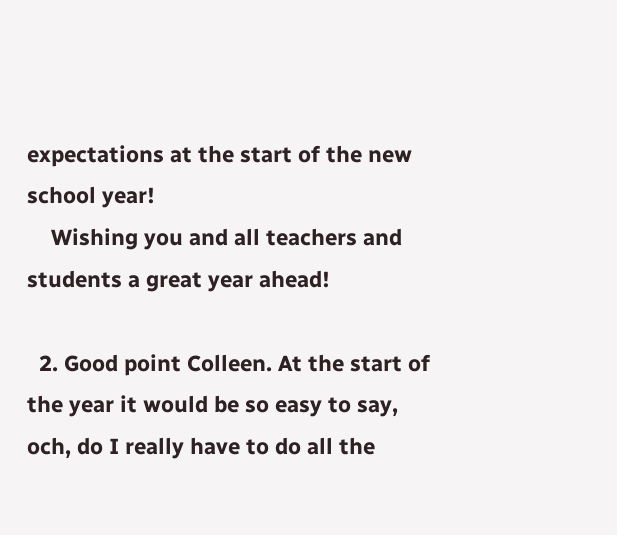expectations at the start of the new school year!
    Wishing you and all teachers and students a great year ahead!

  2. Good point Colleen. At the start of the year it would be so easy to say, och, do I really have to do all the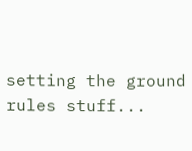setting the ground rules stuff...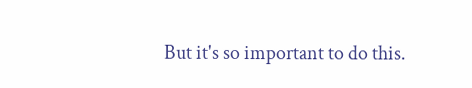But it's so important to do this.